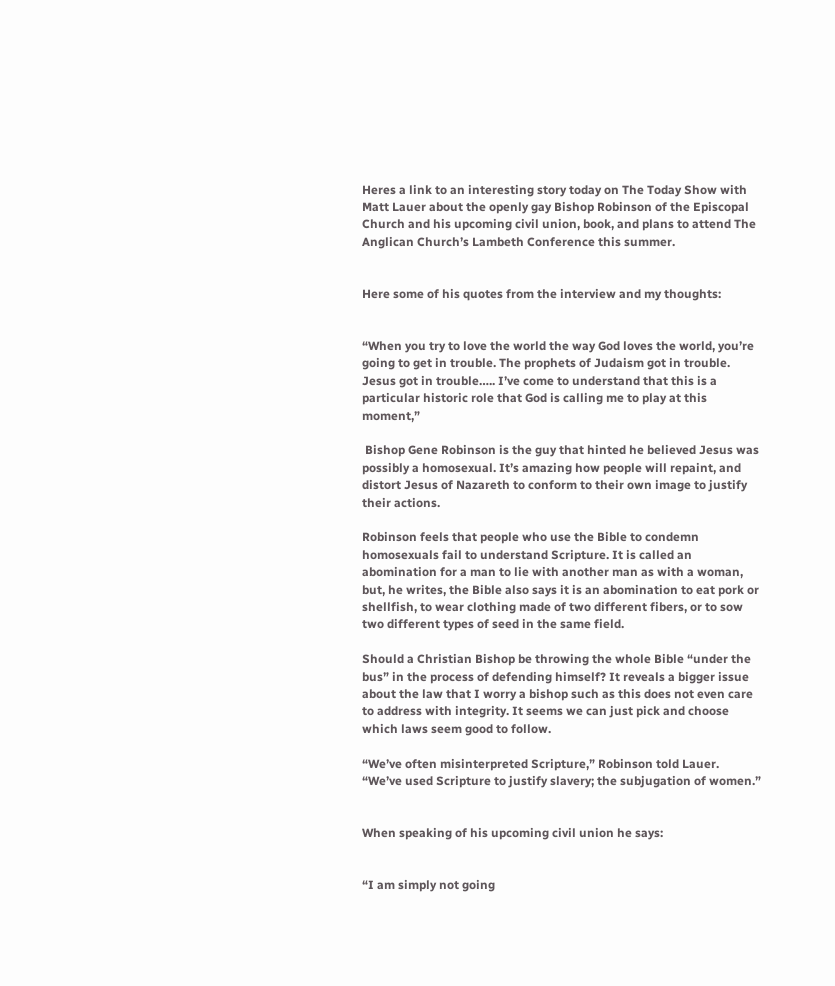Heres a link to an interesting story today on The Today Show with Matt Lauer about the openly gay Bishop Robinson of the Episcopal Church and his upcoming civil union, book, and plans to attend The Anglican Church’s Lambeth Conference this summer.


Here some of his quotes from the interview and my thoughts:


“When you try to love the world the way God loves the world, you’re going to get in trouble. The prophets of Judaism got in trouble. Jesus got in trouble….. I’ve come to understand that this is a particular historic role that God is calling me to play at this moment,”

 Bishop Gene Robinson is the guy that hinted he believed Jesus was possibly a homosexual. It’s amazing how people will repaint, and distort Jesus of Nazareth to conform to their own image to justify their actions.

Robinson feels that people who use the Bible to condemn homosexuals fail to understand Scripture. It is called an abomination for a man to lie with another man as with a woman, but, he writes, the Bible also says it is an abomination to eat pork or shellfish, to wear clothing made of two different fibers, or to sow two different types of seed in the same field.

Should a Christian Bishop be throwing the whole Bible “under the bus” in the process of defending himself? It reveals a bigger issue about the law that I worry a bishop such as this does not even care to address with integrity. It seems we can just pick and choose which laws seem good to follow.

“We’ve often misinterpreted Scripture,” Robinson told Lauer. “We’ve used Scripture to justify slavery; the subjugation of women.”


When speaking of his upcoming civil union he says:


“I am simply not going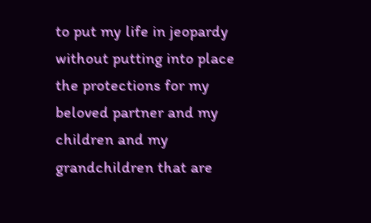to put my life in jeopardy without putting into place the protections for my beloved partner and my children and my grandchildren that are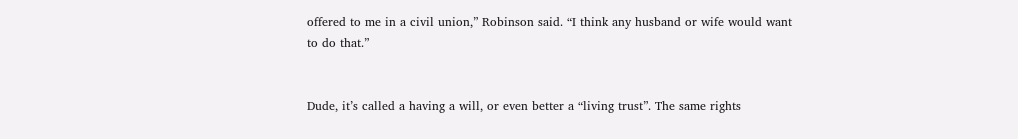offered to me in a civil union,” Robinson said. “I think any husband or wife would want to do that.”


Dude, it’s called a having a will, or even better a “living trust”. The same rights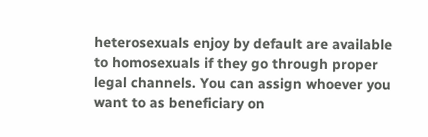heterosexuals enjoy by default are available to homosexuals if they go through proper legal channels. You can assign whoever you want to as beneficiary on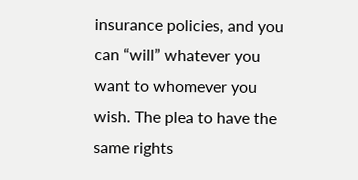insurance policies, and you can “will” whatever you want to whomever you wish. The plea to have the same rights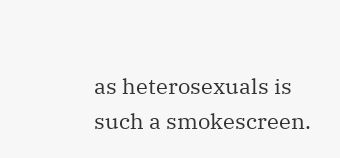as heterosexuals is such a smokescreen.